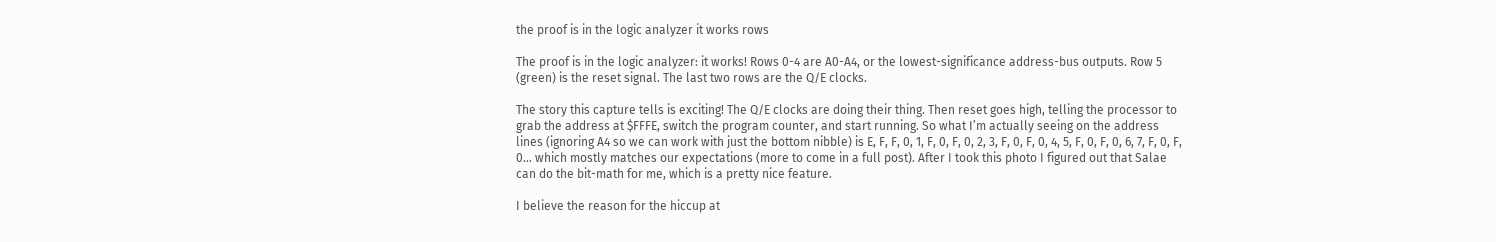the proof is in the logic analyzer it works rows

The proof is in the logic analyzer: it works! Rows 0-4 are A0-A4, or the lowest-significance address-bus outputs. Row 5 (green) is the reset signal. The last two rows are the Q/E clocks.

The story this capture tells is exciting! The Q/E clocks are doing their thing. Then reset goes high, telling the processor to grab the address at $FFFE, switch the program counter, and start running. So what I’m actually seeing on the address lines (ignoring A4 so we can work with just the bottom nibble) is E, F, F, 0, 1, F, 0, F, 0, 2, 3, F, 0, F, 0, 4, 5, F, 0, F, 0, 6, 7, F, 0, F, 0… which mostly matches our expectations (more to come in a full post). After I took this photo I figured out that Salae can do the bit-math for me, which is a pretty nice feature.

I believe the reason for the hiccup at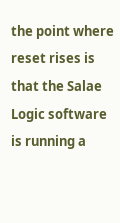the point where reset rises is that the Salae Logic software is running a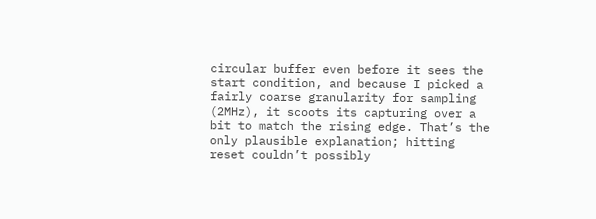circular buffer even before it sees the start condition, and because I picked a fairly coarse granularity for sampling (2MHz), it scoots its capturing over a bit to match the rising edge. That’s the only plausible explanation; hitting reset couldn’t possibly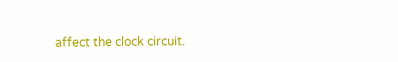affect the clock circuit.